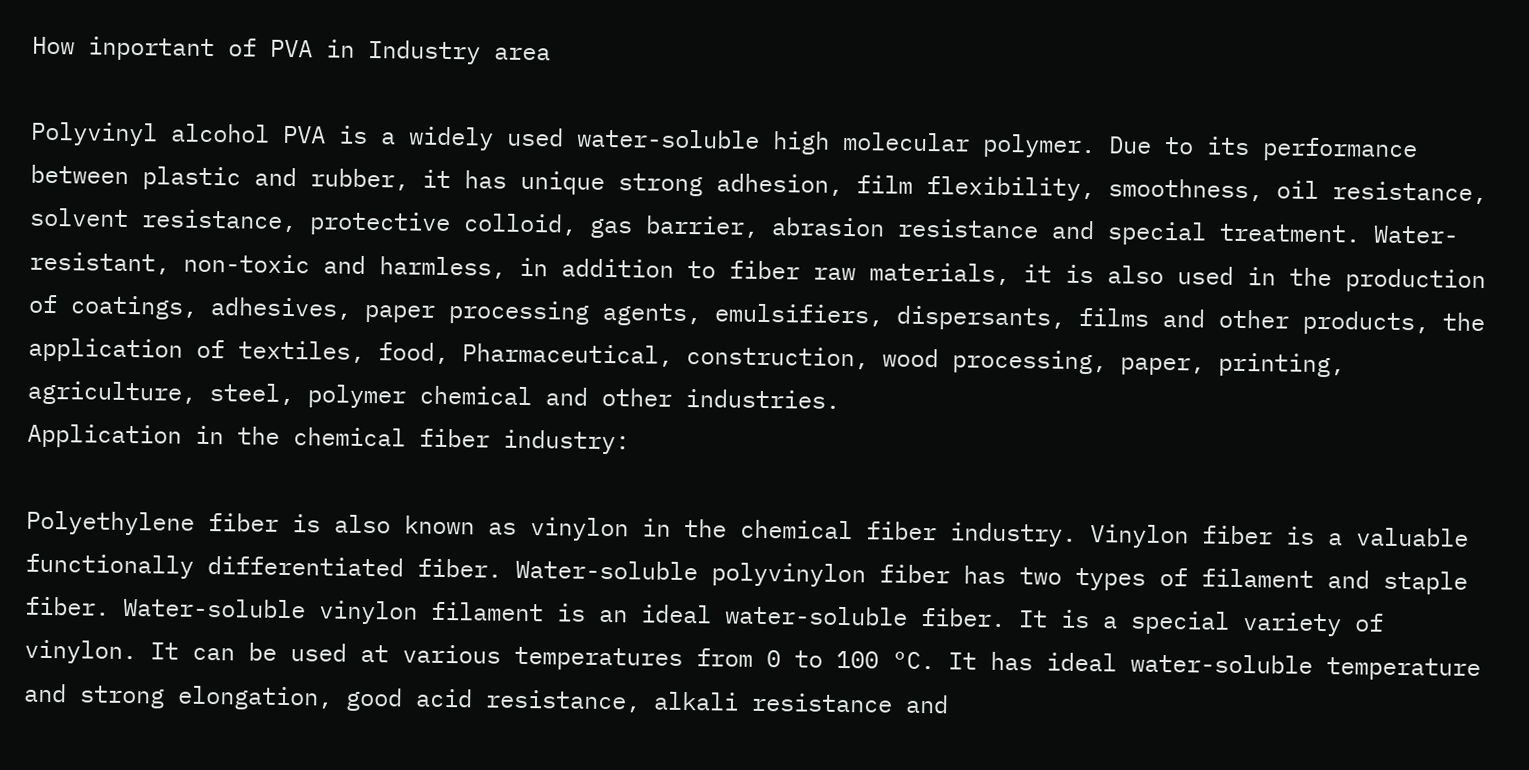How inportant of PVA in Industry area

Polyvinyl alcohol PVA is a widely used water-soluble high molecular polymer. Due to its performance between plastic and rubber, it has unique strong adhesion, film flexibility, smoothness, oil resistance, solvent resistance, protective colloid, gas barrier, abrasion resistance and special treatment. Water-resistant, non-toxic and harmless, in addition to fiber raw materials, it is also used in the production of coatings, adhesives, paper processing agents, emulsifiers, dispersants, films and other products, the application of textiles, food, Pharmaceutical, construction, wood processing, paper, printing, agriculture, steel, polymer chemical and other industries.
Application in the chemical fiber industry:

Polyethylene fiber is also known as vinylon in the chemical fiber industry. Vinylon fiber is a valuable functionally differentiated fiber. Water-soluble polyvinylon fiber has two types of filament and staple fiber. Water-soluble vinylon filament is an ideal water-soluble fiber. It is a special variety of vinylon. It can be used at various temperatures from 0 to 100 °C. It has ideal water-soluble temperature and strong elongation, good acid resistance, alkali resistance and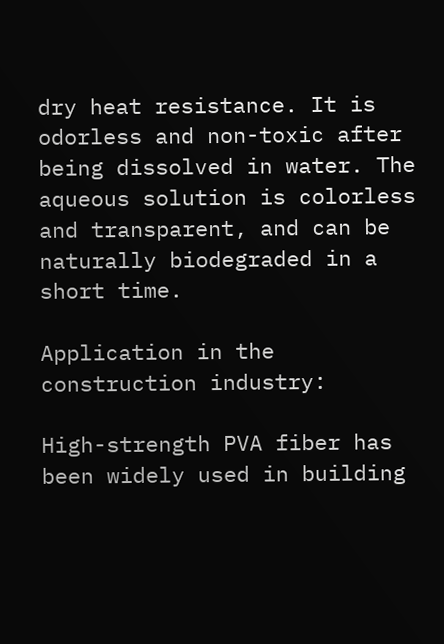dry heat resistance. It is odorless and non-toxic after being dissolved in water. The aqueous solution is colorless and transparent, and can be naturally biodegraded in a short time.

Application in the construction industry:

High-strength PVA fiber has been widely used in building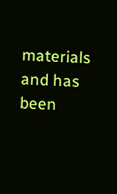materials and has been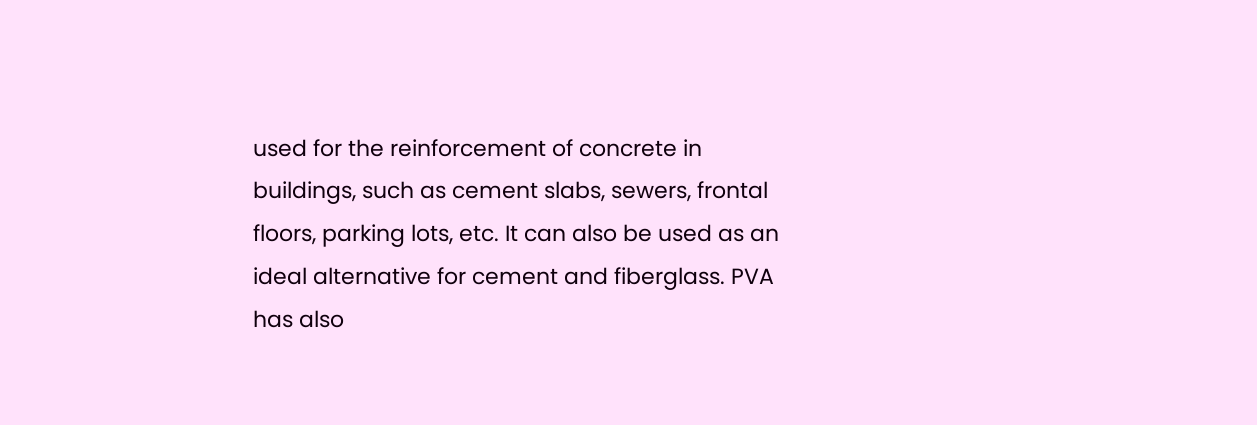used for the reinforcement of concrete in buildings, such as cement slabs, sewers, frontal floors, parking lots, etc. It can also be used as an ideal alternative for cement and fiberglass. PVA has also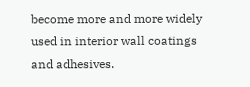become more and more widely used in interior wall coatings and adhesives.